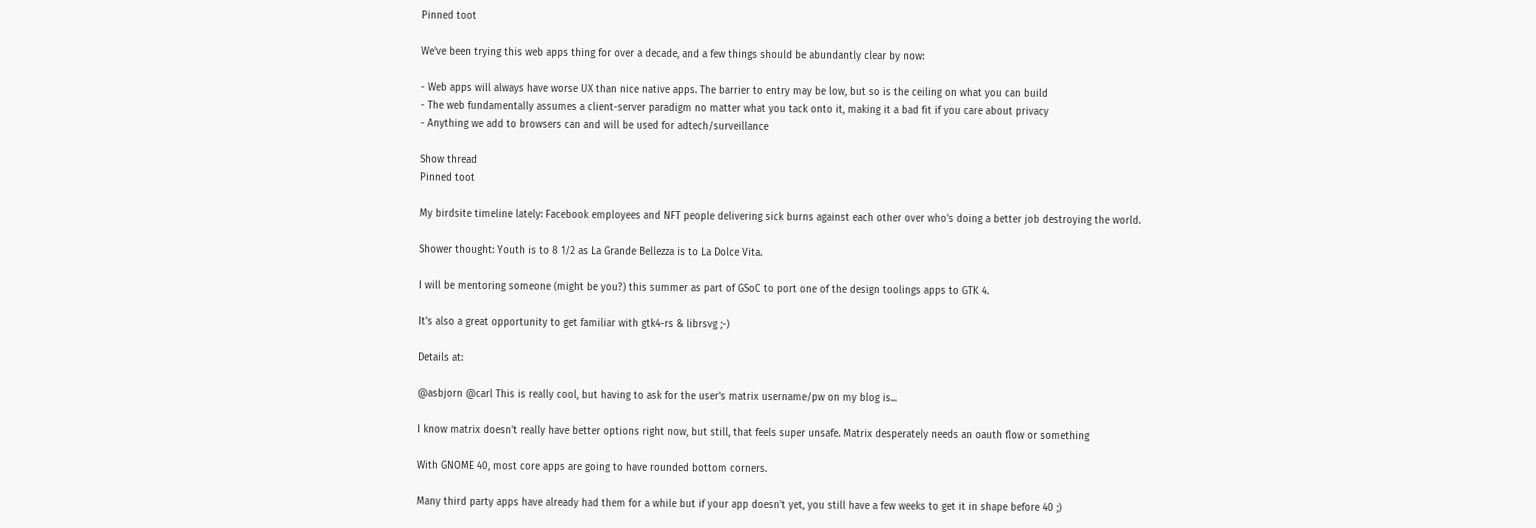Pinned toot

We've been trying this web apps thing for over a decade, and a few things should be abundantly clear by now:

- Web apps will always have worse UX than nice native apps. The barrier to entry may be low, but so is the ceiling on what you can build
- The web fundamentally assumes a client-server paradigm no matter what you tack onto it, making it a bad fit if you care about privacy
- Anything we add to browsers can and will be used for adtech/surveillance

Show thread
Pinned toot

My birdsite timeline lately: Facebook employees and NFT people delivering sick burns against each other over who's doing a better job destroying the world.

Shower thought: Youth is to 8 1/2 as La Grande Bellezza is to La Dolce Vita.

I will be mentoring someone (might be you?) this summer as part of GSoC to port one of the design toolings apps to GTK 4.

It's also a great opportunity to get familiar with gtk4-rs & librsvg ;-)

Details at:

@asbjorn @carl This is really cool, but having to ask for the user's matrix username/pw on my blog is...

I know matrix doesn't really have better options right now, but still, that feels super unsafe. Matrix desperately needs an oauth flow or something

With GNOME 40, most core apps are going to have rounded bottom corners.

Many third party apps have already had them for a while but if your app doesn't yet, you still have a few weeks to get it in shape before 40 ;)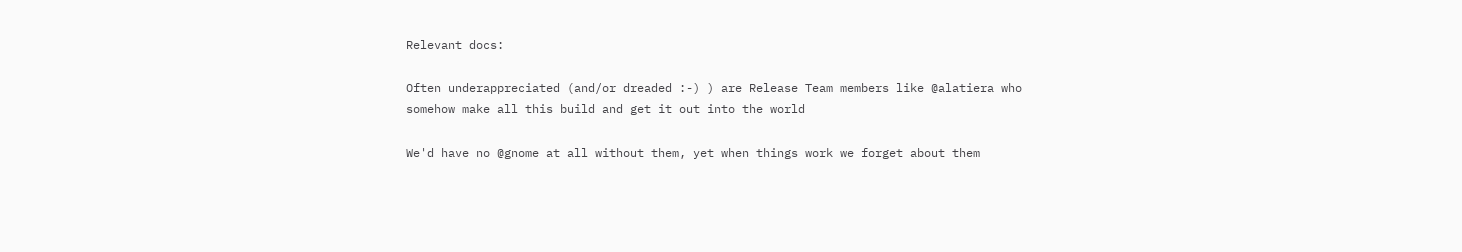Relevant docs:

Often underappreciated (and/or dreaded :-) ) are Release Team members like @alatiera who somehow make all this build and get it out into the world

We'd have no @gnome at all without them, yet when things work we forget about them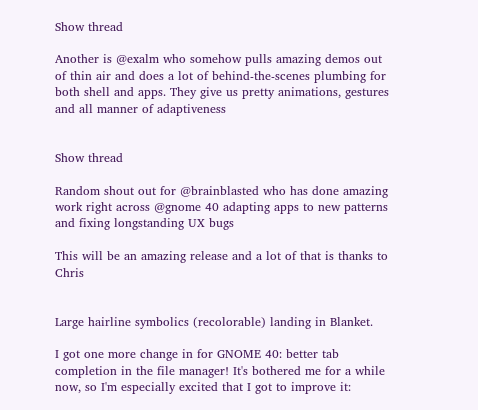Show thread

Another is @exalm who somehow pulls amazing demos out of thin air and does a lot of behind-the-scenes plumbing for both shell and apps. They give us pretty animations, gestures and all manner of adaptiveness


Show thread

Random shout out for @brainblasted who has done amazing work right across @gnome 40 adapting apps to new patterns and fixing longstanding UX bugs

This will be an amazing release and a lot of that is thanks to Chris


Large hairline symbolics (recolorable) landing in Blanket.

I got one more change in for GNOME 40: better tab completion in the file manager! It's bothered me for a while now, so I'm especially excited that I got to improve it: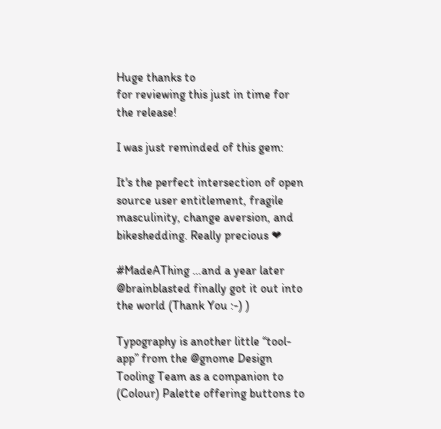Huge thanks to
for reviewing this just in time for the release!

I was just reminded of this gem:

It's the perfect intersection of open source user entitlement, fragile masculinity, change aversion, and bikeshedding. Really precious ❤

#MadeAThing …and a year later @brainblasted finally got it out into the world (Thank You :-) )

Typography is another little “tool-app” from the @gnome Design Tooling Team as a companion to (Colour) Palette offering buttons to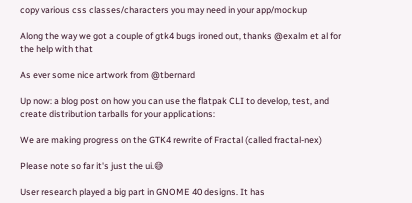copy various css classes/characters you may need in your app/mockup

Along the way we got a couple of gtk4 bugs ironed out, thanks @exalm et al for the help with that

As ever some nice artwork from @tbernard

Up now: a blog post on how you can use the flatpak CLI to develop, test, and create distribution tarballs for your applications:

We are making progress on the GTK4 rewrite of Fractal (called fractal-nex)

Please note so far it's just the ui.😅

User research played a big part in GNOME 40 designs. It has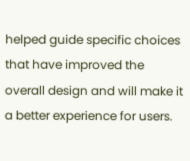helped guide specific choices that have improved the overall design and will make it a better experience for users.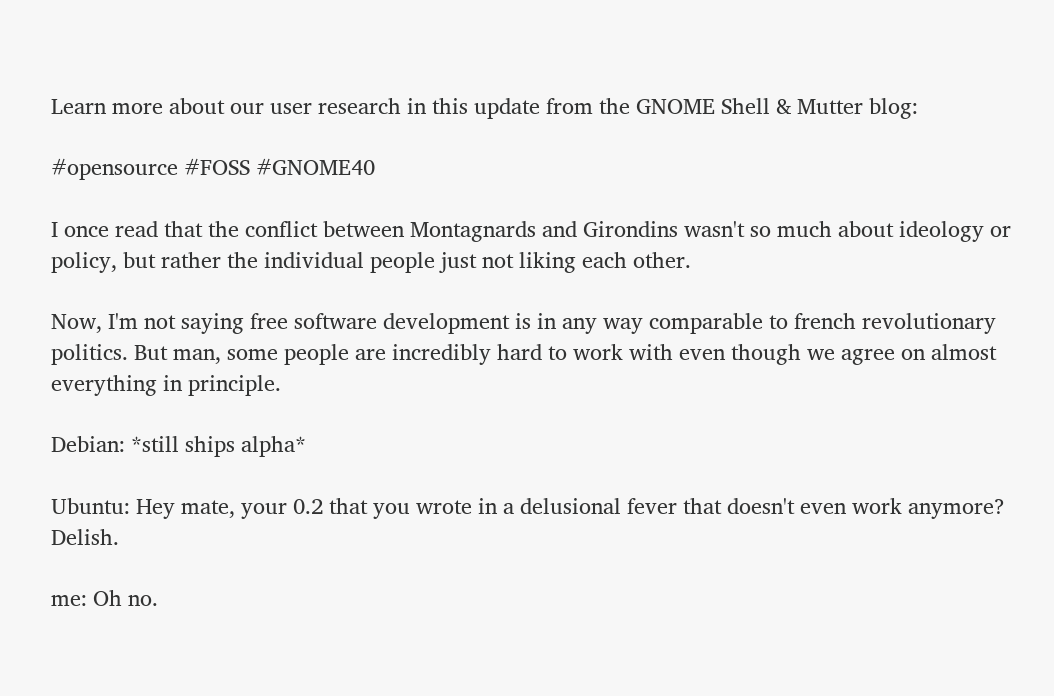Learn more about our user research in this update from the GNOME Shell & Mutter blog:

#opensource #FOSS #GNOME40

I once read that the conflict between Montagnards and Girondins wasn't so much about ideology or policy, but rather the individual people just not liking each other.

Now, I'm not saying free software development is in any way comparable to french revolutionary politics. But man, some people are incredibly hard to work with even though we agree on almost everything in principle.

Debian: *still ships alpha*

Ubuntu: Hey mate, your 0.2 that you wrote in a delusional fever that doesn't even work anymore? Delish.

me: Oh no.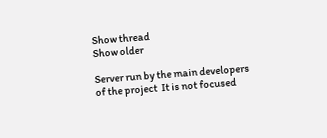Show thread
Show older

Server run by the main developers of the project  It is not focused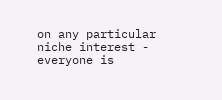on any particular niche interest - everyone is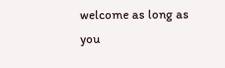welcome as long as you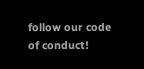follow our code of conduct!